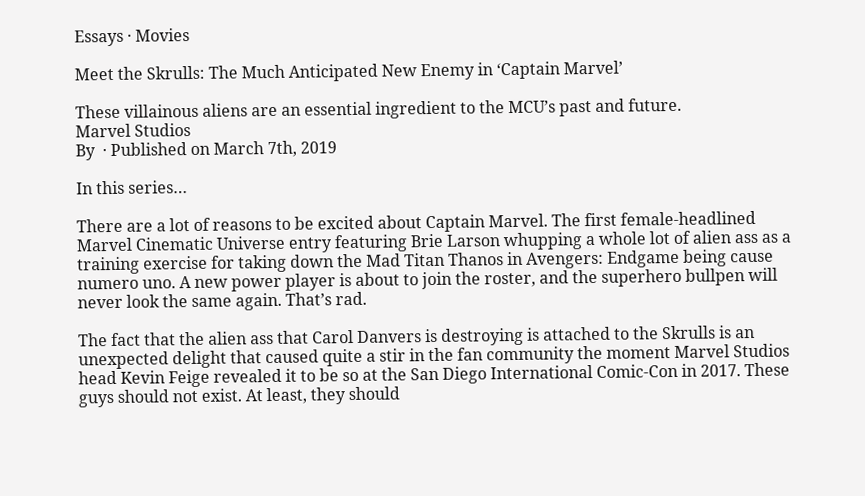Essays · Movies

Meet the Skrulls: The Much Anticipated New Enemy in ‘Captain Marvel’

These villainous aliens are an essential ingredient to the MCU’s past and future.
Marvel Studios
By  · Published on March 7th, 2019

In this series…

There are a lot of reasons to be excited about Captain Marvel. The first female-headlined Marvel Cinematic Universe entry featuring Brie Larson whupping a whole lot of alien ass as a training exercise for taking down the Mad Titan Thanos in Avengers: Endgame being cause numero uno. A new power player is about to join the roster, and the superhero bullpen will never look the same again. That’s rad.

The fact that the alien ass that Carol Danvers is destroying is attached to the Skrulls is an unexpected delight that caused quite a stir in the fan community the moment Marvel Studios head Kevin Feige revealed it to be so at the San Diego International Comic-Con in 2017. These guys should not exist. At least, they should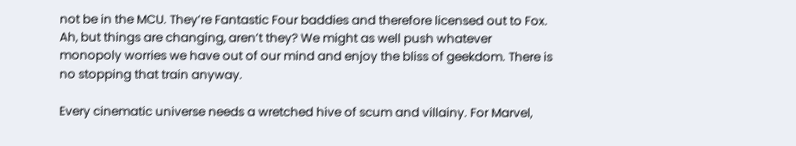not be in the MCU. They’re Fantastic Four baddies and therefore licensed out to Fox. Ah, but things are changing, aren’t they? We might as well push whatever monopoly worries we have out of our mind and enjoy the bliss of geekdom. There is no stopping that train anyway.

Every cinematic universe needs a wretched hive of scum and villainy. For Marvel,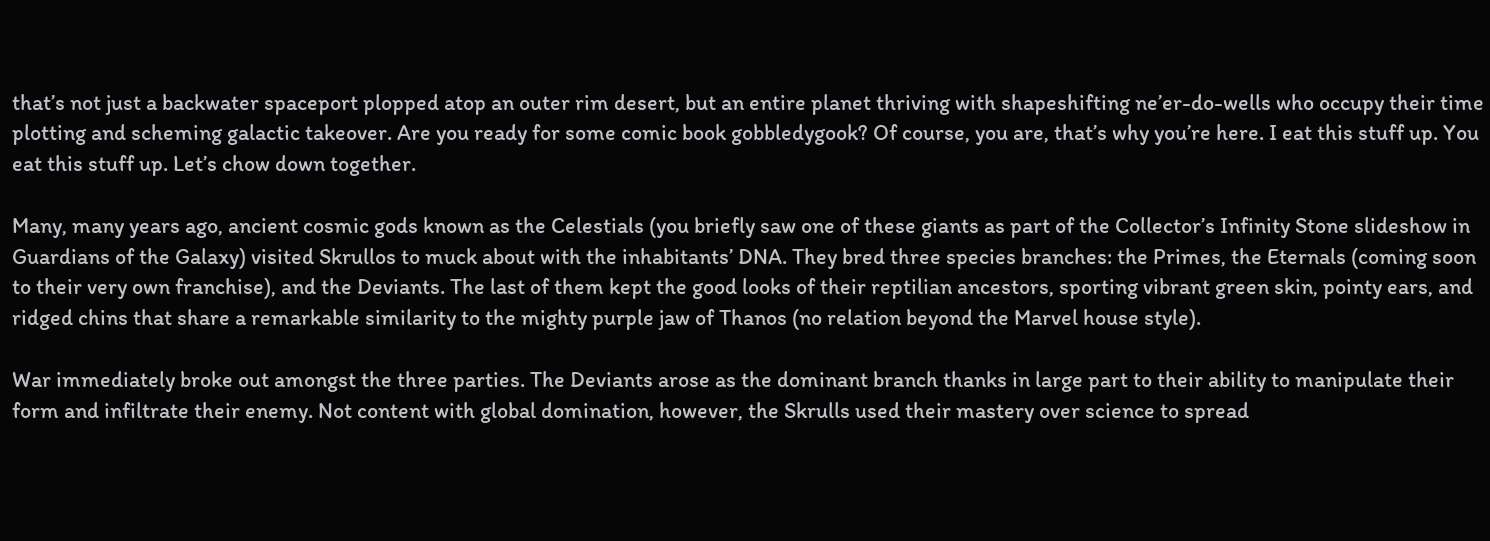that’s not just a backwater spaceport plopped atop an outer rim desert, but an entire planet thriving with shapeshifting ne’er-do-wells who occupy their time plotting and scheming galactic takeover. Are you ready for some comic book gobbledygook? Of course, you are, that’s why you’re here. I eat this stuff up. You eat this stuff up. Let’s chow down together.

Many, many years ago, ancient cosmic gods known as the Celestials (you briefly saw one of these giants as part of the Collector’s Infinity Stone slideshow in Guardians of the Galaxy) visited Skrullos to muck about with the inhabitants’ DNA. They bred three species branches: the Primes, the Eternals (coming soon to their very own franchise), and the Deviants. The last of them kept the good looks of their reptilian ancestors, sporting vibrant green skin, pointy ears, and ridged chins that share a remarkable similarity to the mighty purple jaw of Thanos (no relation beyond the Marvel house style).

War immediately broke out amongst the three parties. The Deviants arose as the dominant branch thanks in large part to their ability to manipulate their form and infiltrate their enemy. Not content with global domination, however, the Skrulls used their mastery over science to spread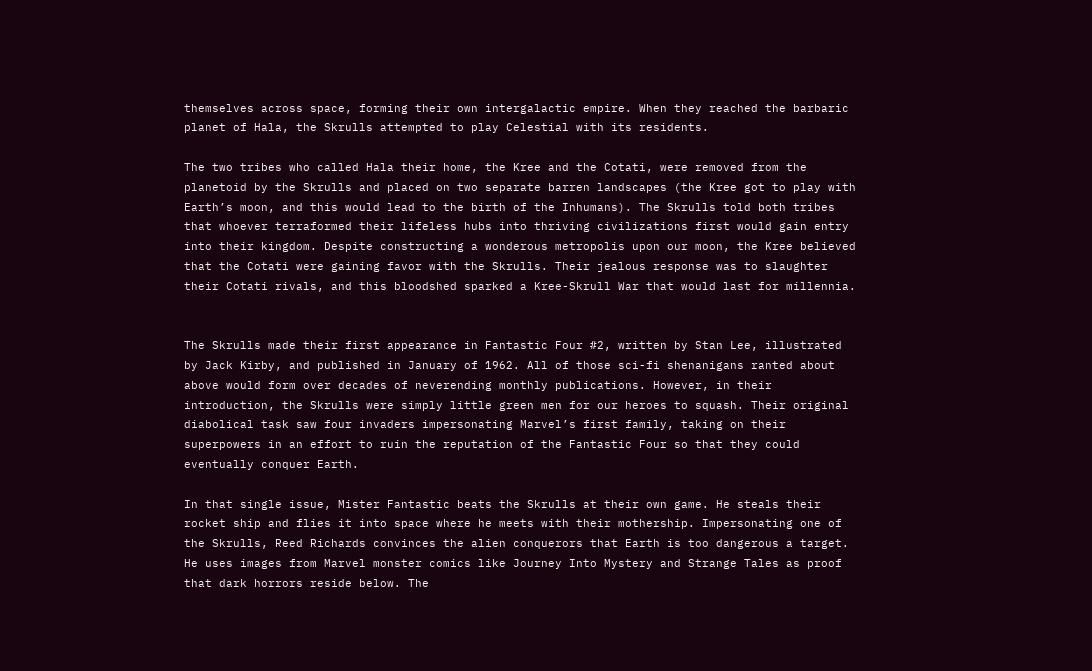themselves across space, forming their own intergalactic empire. When they reached the barbaric planet of Hala, the Skrulls attempted to play Celestial with its residents.

The two tribes who called Hala their home, the Kree and the Cotati, were removed from the planetoid by the Skrulls and placed on two separate barren landscapes (the Kree got to play with Earth’s moon, and this would lead to the birth of the Inhumans). The Skrulls told both tribes that whoever terraformed their lifeless hubs into thriving civilizations first would gain entry into their kingdom. Despite constructing a wonderous metropolis upon our moon, the Kree believed that the Cotati were gaining favor with the Skrulls. Their jealous response was to slaughter their Cotati rivals, and this bloodshed sparked a Kree-Skrull War that would last for millennia.


The Skrulls made their first appearance in Fantastic Four #2, written by Stan Lee, illustrated by Jack Kirby, and published in January of 1962. All of those sci-fi shenanigans ranted about above would form over decades of neverending monthly publications. However, in their introduction, the Skrulls were simply little green men for our heroes to squash. Their original diabolical task saw four invaders impersonating Marvel’s first family, taking on their superpowers in an effort to ruin the reputation of the Fantastic Four so that they could eventually conquer Earth.

In that single issue, Mister Fantastic beats the Skrulls at their own game. He steals their rocket ship and flies it into space where he meets with their mothership. Impersonating one of the Skrulls, Reed Richards convinces the alien conquerors that Earth is too dangerous a target. He uses images from Marvel monster comics like Journey Into Mystery and Strange Tales as proof that dark horrors reside below. The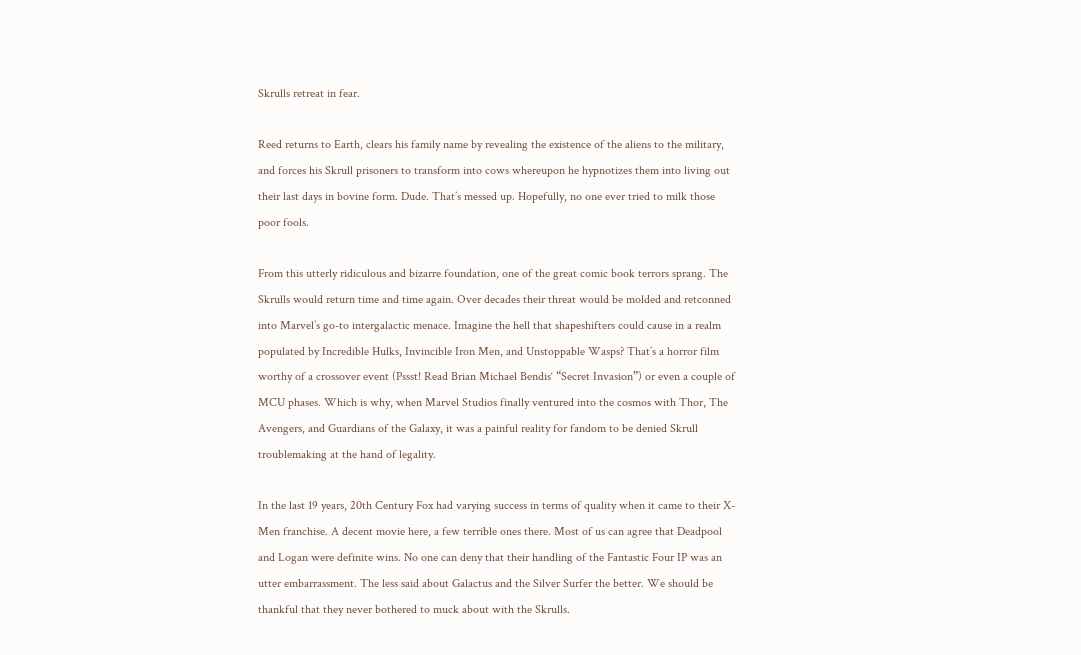Skrulls retreat in fear.

Reed returns to Earth, clears his family name by revealing the existence of the aliens to the military, and forces his Skrull prisoners to transform into cows whereupon he hypnotizes them into living out their last days in bovine form. Dude. That’s messed up. Hopefully, no one ever tried to milk those poor fools.

From this utterly ridiculous and bizarre foundation, one of the great comic book terrors sprang. The Skrulls would return time and time again. Over decades their threat would be molded and retconned into Marvel’s go-to intergalactic menace. Imagine the hell that shapeshifters could cause in a realm populated by Incredible Hulks, Invincible Iron Men, and Unstoppable Wasps? That’s a horror film worthy of a crossover event (Pssst! Read Brian Michael Bendis‘ “Secret Invasion”) or even a couple of MCU phases. Which is why, when Marvel Studios finally ventured into the cosmos with Thor, The Avengers, and Guardians of the Galaxy, it was a painful reality for fandom to be denied Skrull troublemaking at the hand of legality.

In the last 19 years, 20th Century Fox had varying success in terms of quality when it came to their X-Men franchise. A decent movie here, a few terrible ones there. Most of us can agree that Deadpool and Logan were definite wins. No one can deny that their handling of the Fantastic Four IP was an utter embarrassment. The less said about Galactus and the Silver Surfer the better. We should be thankful that they never bothered to muck about with the Skrulls.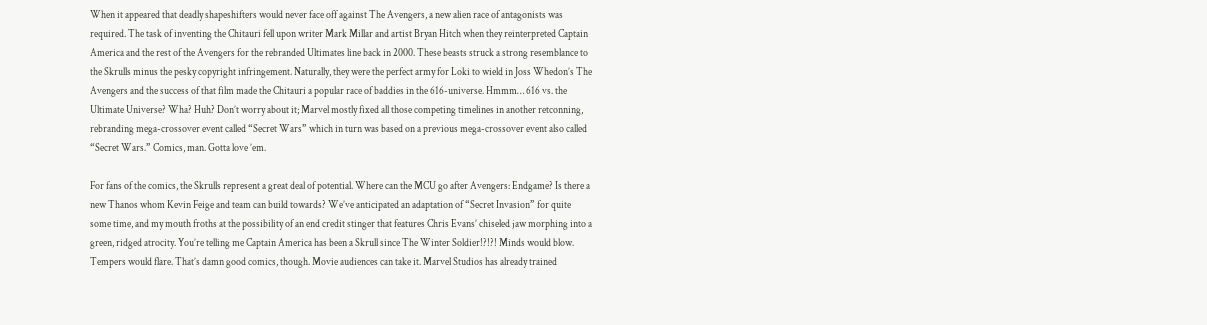When it appeared that deadly shapeshifters would never face off against The Avengers, a new alien race of antagonists was required. The task of inventing the Chitauri fell upon writer Mark Millar and artist Bryan Hitch when they reinterpreted Captain America and the rest of the Avengers for the rebranded Ultimates line back in 2000. These beasts struck a strong resemblance to the Skrulls minus the pesky copyright infringement. Naturally, they were the perfect army for Loki to wield in Joss Whedon’s The Avengers and the success of that film made the Chitauri a popular race of baddies in the 616-universe. Hmmm… 616 vs. the Ultimate Universe? Wha? Huh? Don’t worry about it; Marvel mostly fixed all those competing timelines in another retconning, rebranding mega-crossover event called “Secret Wars” which in turn was based on a previous mega-crossover event also called “Secret Wars.” Comics, man. Gotta love ’em.

For fans of the comics, the Skrulls represent a great deal of potential. Where can the MCU go after Avengers: Endgame? Is there a new Thanos whom Kevin Feige and team can build towards? We’ve anticipated an adaptation of “Secret Invasion” for quite some time, and my mouth froths at the possibility of an end credit stinger that features Chris Evans’ chiseled jaw morphing into a green, ridged atrocity. You’re telling me Captain America has been a Skrull since The Winter Soldier!?!?! Minds would blow. Tempers would flare. That’s damn good comics, though. Movie audiences can take it. Marvel Studios has already trained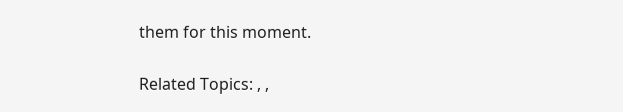them for this moment.

Related Topics: , ,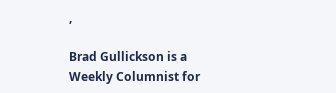,

Brad Gullickson is a Weekly Columnist for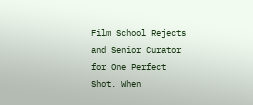Film School Rejects and Senior Curator for One Perfect Shot. When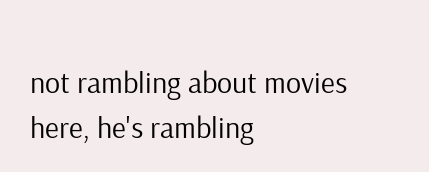not rambling about movies here, he's rambling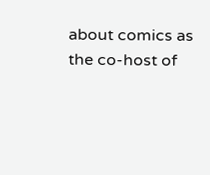about comics as the co-host of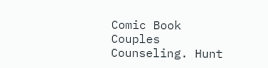Comic Book Couples Counseling. Hunt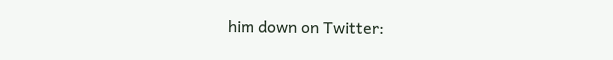him down on Twitter: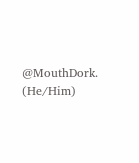@MouthDork. (He/Him)